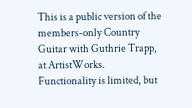This is a public version of the members-only Country Guitar with Guthrie Trapp, at ArtistWorks. Functionality is limited, but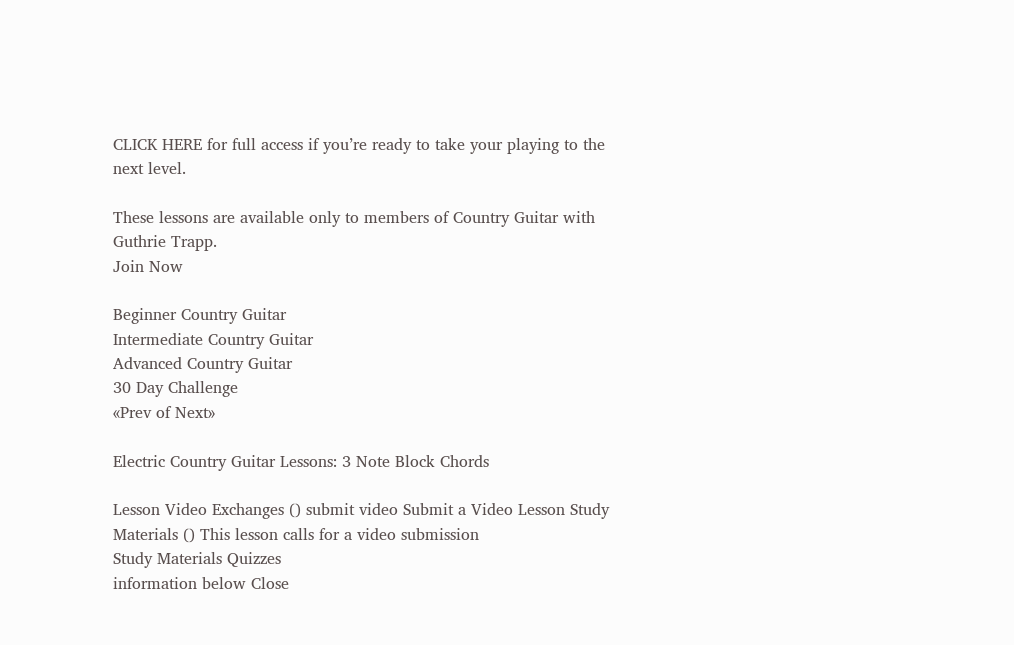CLICK HERE for full access if you’re ready to take your playing to the next level.

These lessons are available only to members of Country Guitar with Guthrie Trapp.
Join Now

Beginner Country Guitar
Intermediate Country Guitar
Advanced Country Guitar
30 Day Challenge
«Prev of Next»

Electric Country Guitar Lessons: 3 Note Block Chords

Lesson Video Exchanges () submit video Submit a Video Lesson Study Materials () This lesson calls for a video submission
Study Materials Quizzes
information below Close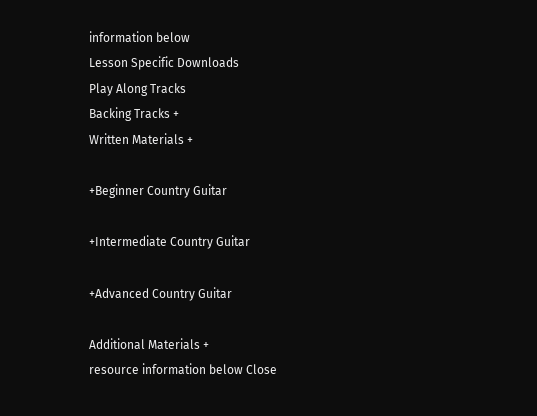information below
Lesson Specific Downloads
Play Along Tracks
Backing Tracks +
Written Materials +

+Beginner Country Guitar

+Intermediate Country Guitar

+Advanced Country Guitar

Additional Materials +
resource information below Close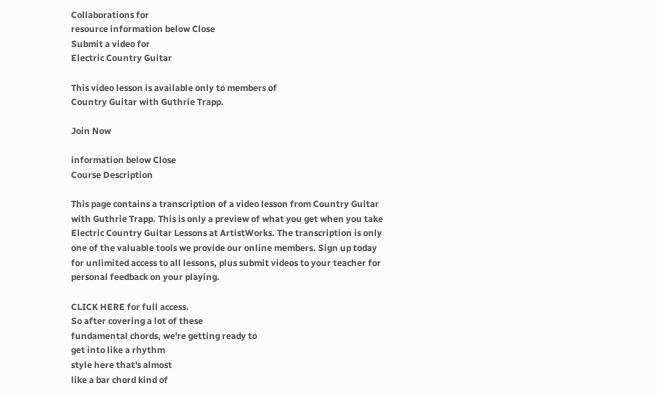Collaborations for
resource information below Close
Submit a video for
Electric Country Guitar

This video lesson is available only to members of
Country Guitar with Guthrie Trapp.

Join Now

information below Close
Course Description

This page contains a transcription of a video lesson from Country Guitar with Guthrie Trapp. This is only a preview of what you get when you take Electric Country Guitar Lessons at ArtistWorks. The transcription is only one of the valuable tools we provide our online members. Sign up today for unlimited access to all lessons, plus submit videos to your teacher for personal feedback on your playing.

CLICK HERE for full access.
So after covering a lot of these
fundamental chords, we're getting ready to
get into like a rhythm
style here that's almost
like a bar chord kind of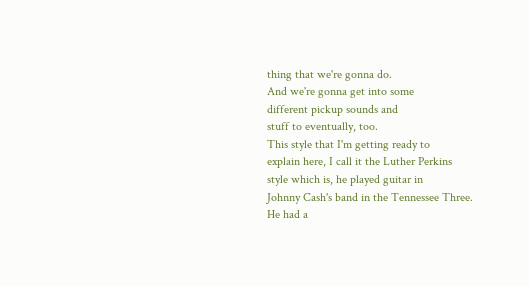thing that we're gonna do.
And we're gonna get into some
different pickup sounds and
stuff to eventually, too.
This style that I'm getting ready to
explain here, I call it the Luther Perkins
style which is, he played guitar in
Johnny Cash's band in the Tennessee Three.
He had a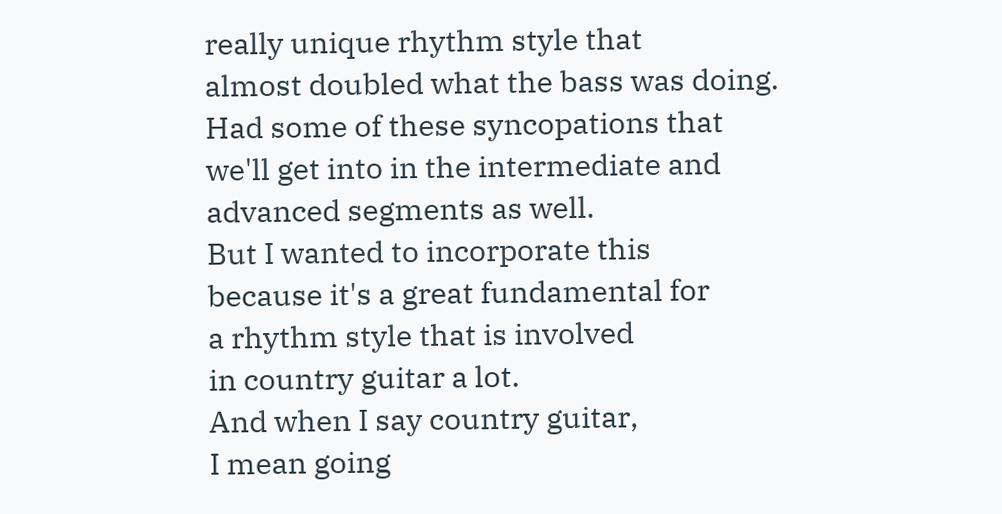really unique rhythm style that
almost doubled what the bass was doing.
Had some of these syncopations that
we'll get into in the intermediate and
advanced segments as well.
But I wanted to incorporate this
because it's a great fundamental for
a rhythm style that is involved
in country guitar a lot.
And when I say country guitar,
I mean going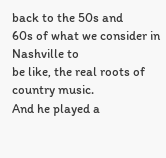back to the 50s and
60s of what we consider in Nashville to
be like, the real roots of country music.
And he played a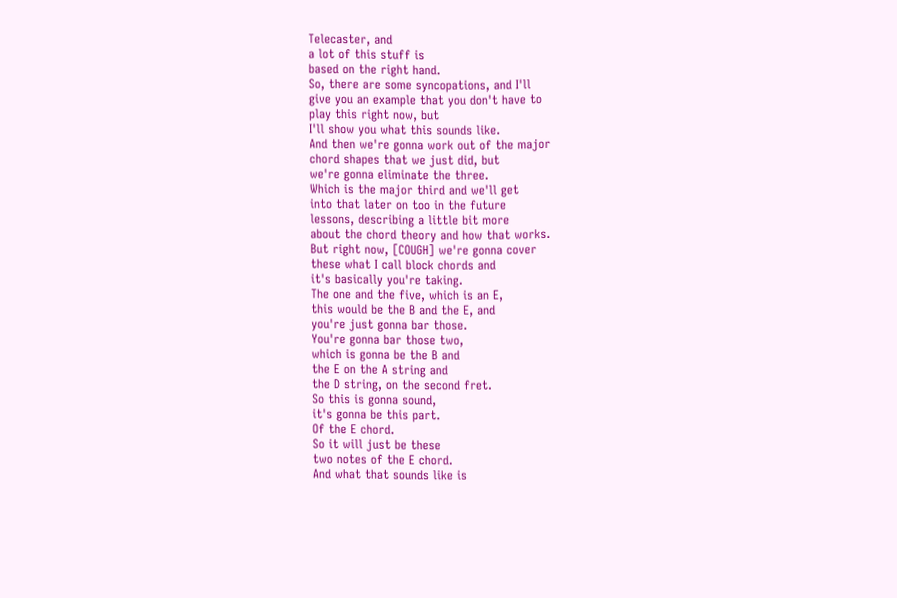Telecaster, and
a lot of this stuff is
based on the right hand.
So, there are some syncopations, and I'll
give you an example that you don't have to
play this right now, but
I'll show you what this sounds like.
And then we're gonna work out of the major
chord shapes that we just did, but
we're gonna eliminate the three.
Which is the major third and we'll get
into that later on too in the future
lessons, describing a little bit more
about the chord theory and how that works.
But right now, [COUGH] we're gonna cover
these what I call block chords and
it's basically you're taking.
The one and the five, which is an E,
this would be the B and the E, and
you're just gonna bar those.
You're gonna bar those two,
which is gonna be the B and
the E on the A string and
the D string, on the second fret.
So this is gonna sound,
it's gonna be this part.
Of the E chord.
So it will just be these
two notes of the E chord.
And what that sounds like is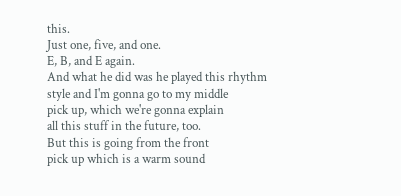this.
Just one, five, and one.
E, B, and E again.
And what he did was he played this rhythm
style and I'm gonna go to my middle
pick up, which we're gonna explain
all this stuff in the future, too.
But this is going from the front
pick up which is a warm sound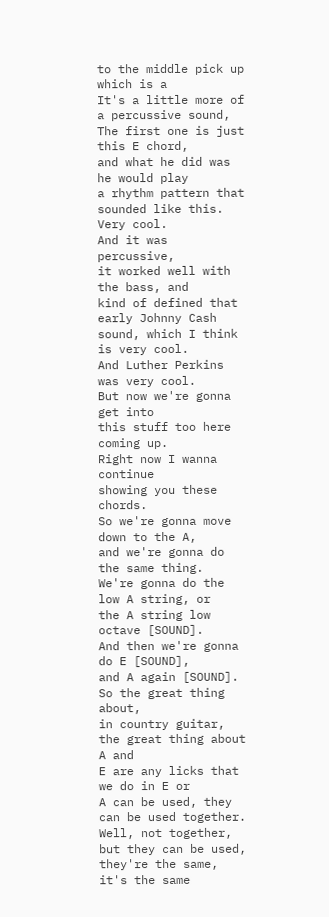to the middle pick up which is a
It's a little more of a percussive sound,
The first one is just this E chord,
and what he did was he would play
a rhythm pattern that sounded like this.
Very cool.
And it was percussive,
it worked well with the bass, and
kind of defined that early Johnny Cash
sound, which I think is very cool.
And Luther Perkins was very cool.
But now we're gonna get into
this stuff too here coming up.
Right now I wanna continue
showing you these chords.
So we're gonna move down to the A,
and we're gonna do the same thing.
We're gonna do the low A string, or
the A string low octave [SOUND].
And then we're gonna do E [SOUND],
and A again [SOUND].
So the great thing about,
in country guitar,
the great thing about A and
E are any licks that we do in E or
A can be used, they can be used together.
Well, not together, but they can be used,
they're the same, it's the same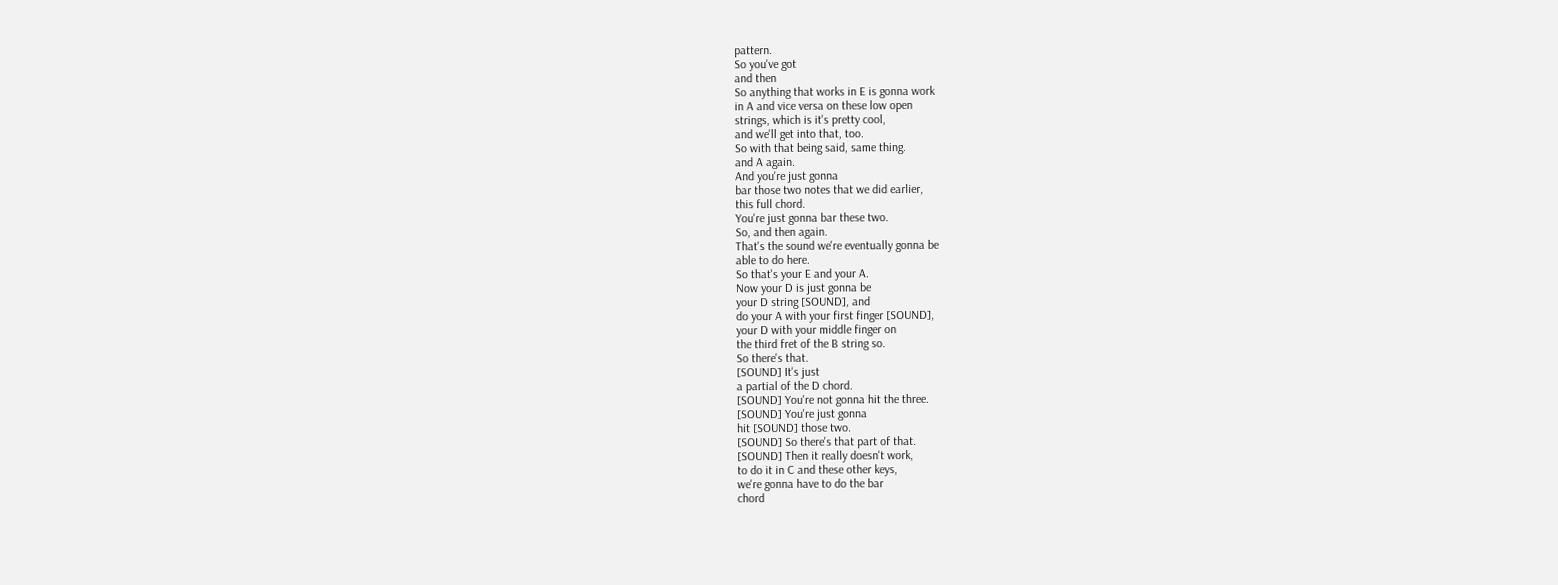pattern.
So you've got
and then
So anything that works in E is gonna work
in A and vice versa on these low open
strings, which is it's pretty cool,
and we'll get into that, too.
So with that being said, same thing.
and A again.
And you're just gonna
bar those two notes that we did earlier,
this full chord.
You're just gonna bar these two.
So, and then again.
That's the sound we're eventually gonna be
able to do here.
So that's your E and your A.
Now your D is just gonna be
your D string [SOUND], and
do your A with your first finger [SOUND],
your D with your middle finger on
the third fret of the B string so.
So there's that.
[SOUND] It's just
a partial of the D chord.
[SOUND] You're not gonna hit the three.
[SOUND] You're just gonna
hit [SOUND] those two.
[SOUND] So there's that part of that.
[SOUND] Then it really doesn't work,
to do it in C and these other keys,
we're gonna have to do the bar
chord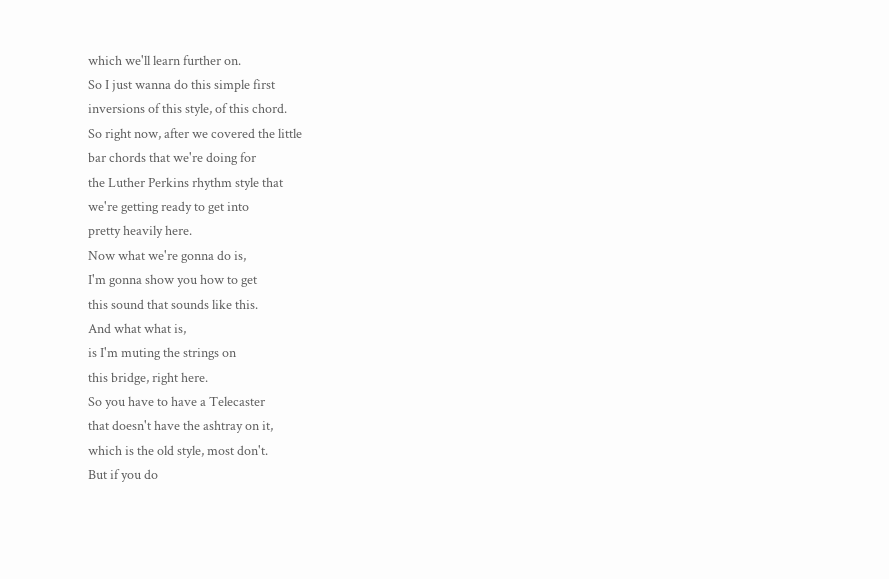which we'll learn further on.
So I just wanna do this simple first
inversions of this style, of this chord.
So right now, after we covered the little
bar chords that we're doing for
the Luther Perkins rhythm style that
we're getting ready to get into
pretty heavily here.
Now what we're gonna do is,
I'm gonna show you how to get
this sound that sounds like this.
And what what is,
is I'm muting the strings on
this bridge, right here.
So you have to have a Telecaster
that doesn't have the ashtray on it,
which is the old style, most don't.
But if you do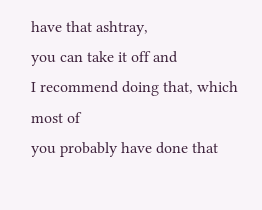have that ashtray,
you can take it off and
I recommend doing that, which most of
you probably have done that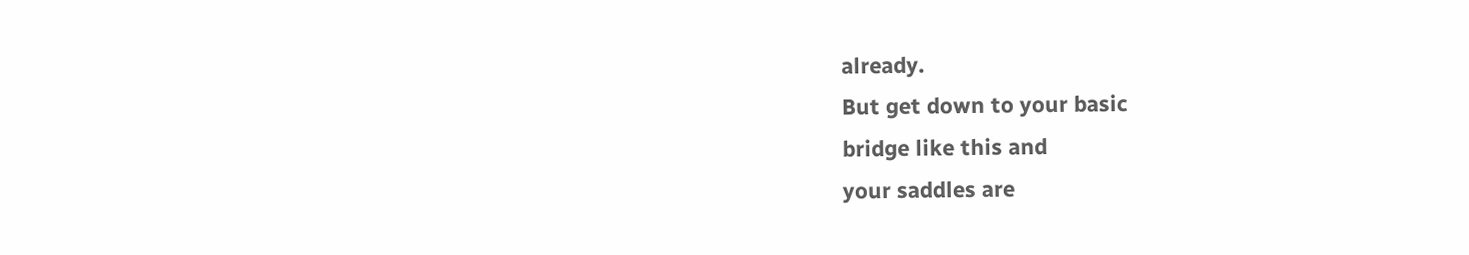already.
But get down to your basic
bridge like this and
your saddles are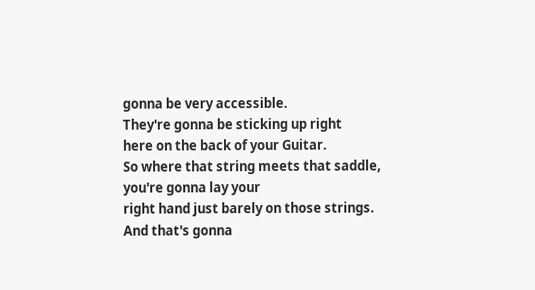gonna be very accessible.
They're gonna be sticking up right
here on the back of your Guitar.
So where that string meets that saddle,
you're gonna lay your
right hand just barely on those strings.
And that's gonna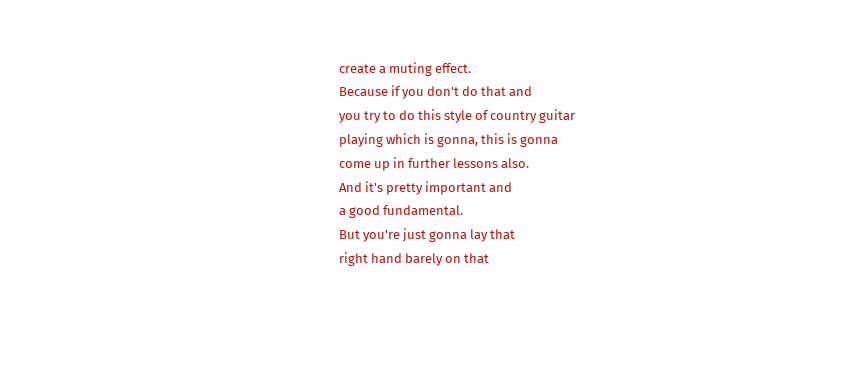create a muting effect.
Because if you don't do that and
you try to do this style of country guitar
playing which is gonna, this is gonna
come up in further lessons also.
And it's pretty important and
a good fundamental.
But you're just gonna lay that
right hand barely on that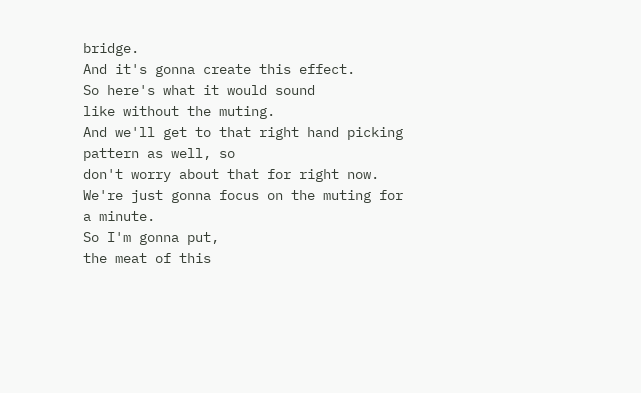bridge.
And it's gonna create this effect.
So here's what it would sound
like without the muting.
And we'll get to that right hand picking
pattern as well, so
don't worry about that for right now.
We're just gonna focus on the muting for
a minute.
So I'm gonna put,
the meat of this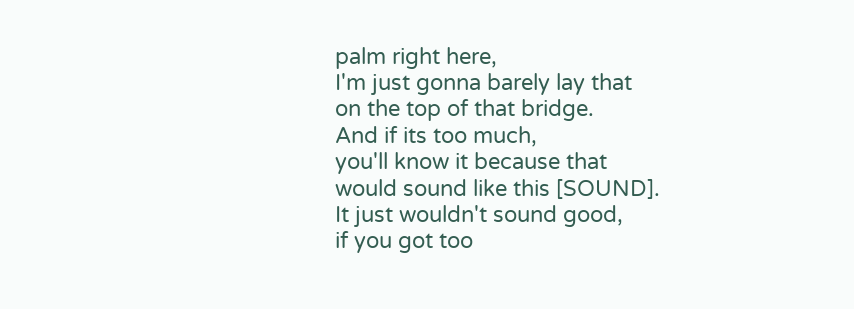palm right here,
I'm just gonna barely lay that
on the top of that bridge.
And if its too much,
you'll know it because that
would sound like this [SOUND].
It just wouldn't sound good,
if you got too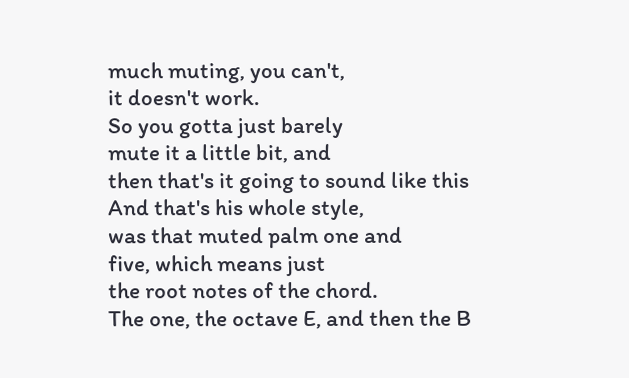much muting, you can't,
it doesn't work.
So you gotta just barely
mute it a little bit, and
then that's it going to sound like this
And that's his whole style,
was that muted palm one and
five, which means just
the root notes of the chord.
The one, the octave E, and then the B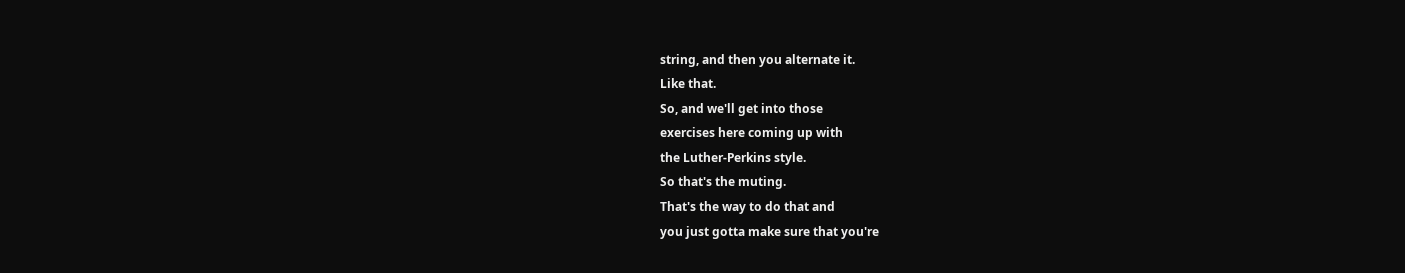string, and then you alternate it.
Like that.
So, and we'll get into those
exercises here coming up with
the Luther-Perkins style.
So that's the muting.
That's the way to do that and
you just gotta make sure that you're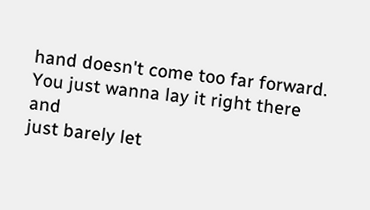hand doesn't come too far forward.
You just wanna lay it right there and
just barely let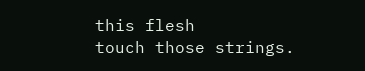this flesh
touch those strings.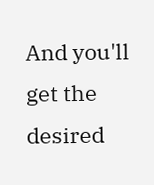And you'll get the desired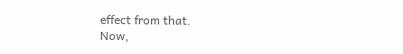effect from that.
Now,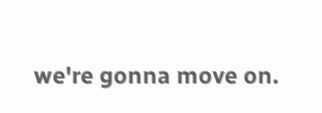we're gonna move on.